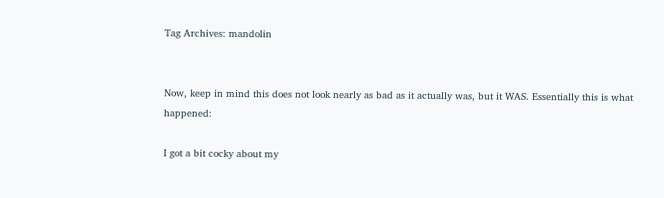Tag Archives: mandolin


Now, keep in mind this does not look nearly as bad as it actually was, but it WAS. Essentially this is what happened:

I got a bit cocky about my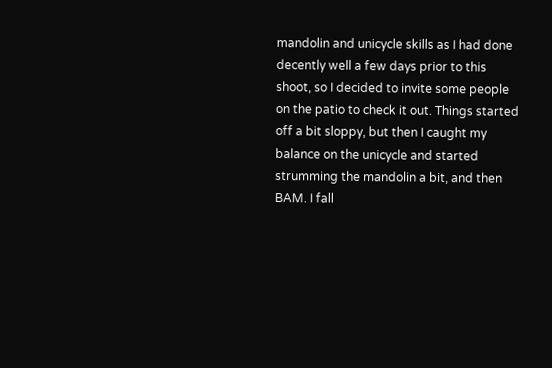mandolin and unicycle skills as I had done decently well a few days prior to this shoot, so I decided to invite some people on the patio to check it out. Things started off a bit sloppy, but then I caught my balance on the unicycle and started strumming the mandolin a bit, and then BAM. I fall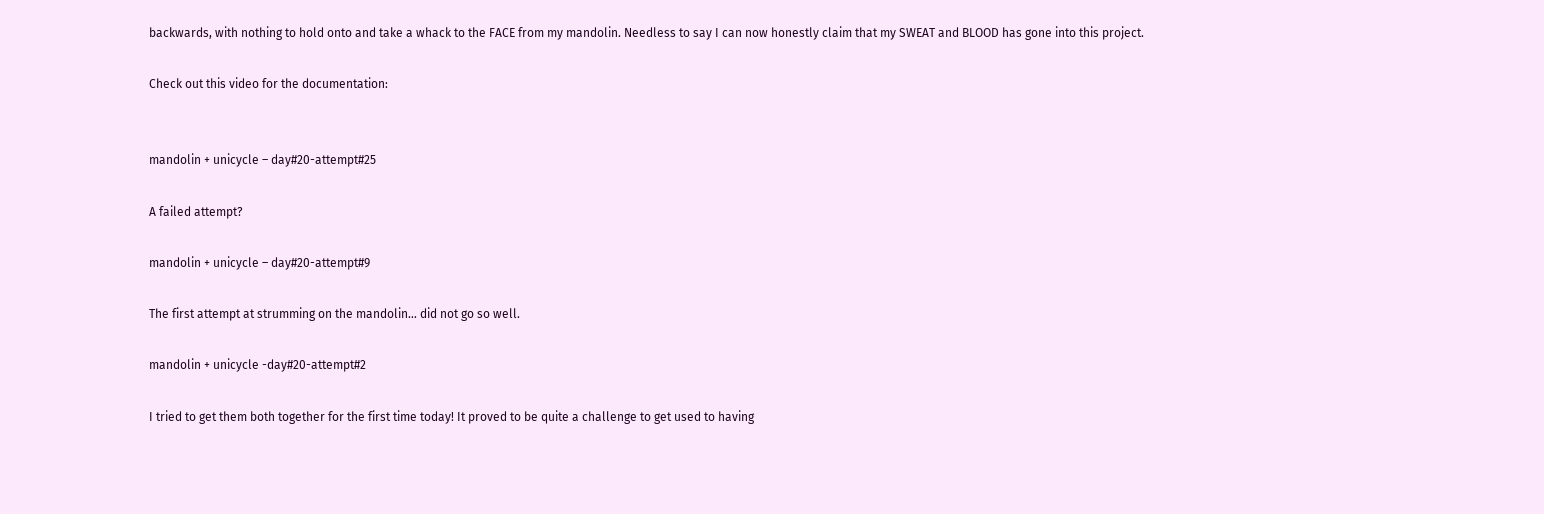backwards, with nothing to hold onto and take a whack to the FACE from my mandolin. Needless to say I can now honestly claim that my SWEAT and BLOOD has gone into this project.

Check out this video for the documentation:


mandolin + unicycle – day#20-attempt#25

A failed attempt?

mandolin + unicycle – day#20-attempt#9

The first attempt at strumming on the mandolin… did not go so well.

mandolin + unicycle -day#20-attempt#2

I tried to get them both together for the first time today! It proved to be quite a challenge to get used to having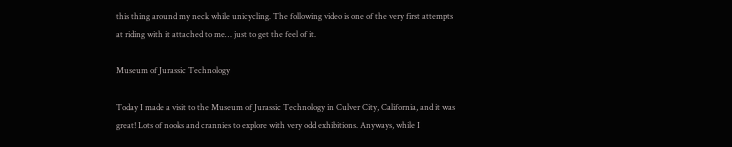this thing around my neck while unicycling. The following video is one of the very first attempts at riding with it attached to me… just to get the feel of it.

Museum of Jurassic Technology

Today I made a visit to the Museum of Jurassic Technology in Culver City, California, and it was great! Lots of nooks and crannies to explore with very odd exhibitions. Anyways, while I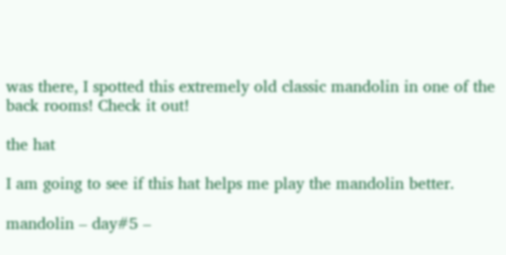was there, I spotted this extremely old classic mandolin in one of the back rooms! Check it out!

the hat

I am going to see if this hat helps me play the mandolin better.

mandolin – day#5 –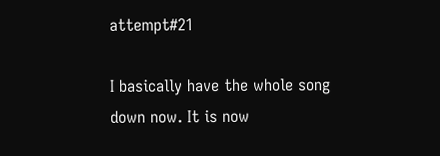attempt#21

I basically have the whole song down now. It is now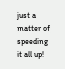just a matter of speeding it all up!